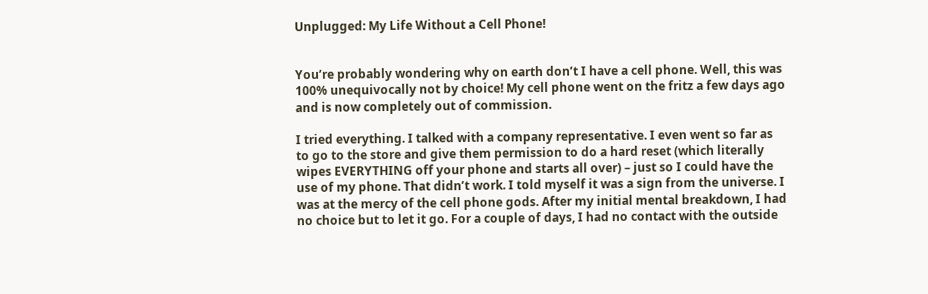Unplugged: My Life Without a Cell Phone!


You’re probably wondering why on earth don’t I have a cell phone. Well, this was 100% unequivocally not by choice! My cell phone went on the fritz a few days ago and is now completely out of commission.

I tried everything. I talked with a company representative. I even went so far as to go to the store and give them permission to do a hard reset (which literally wipes EVERYTHING off your phone and starts all over) – just so I could have the use of my phone. That didn’t work. I told myself it was a sign from the universe. I was at the mercy of the cell phone gods. After my initial mental breakdown, I had no choice but to let it go. For a couple of days, I had no contact with the outside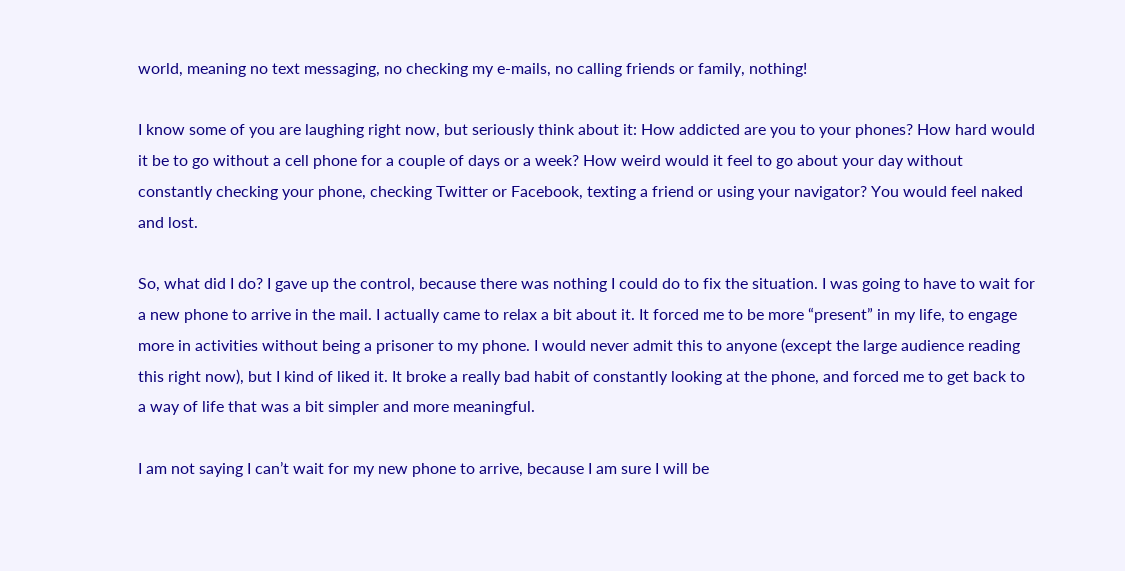world, meaning no text messaging, no checking my e-mails, no calling friends or family, nothing!

I know some of you are laughing right now, but seriously think about it: How addicted are you to your phones? How hard would it be to go without a cell phone for a couple of days or a week? How weird would it feel to go about your day without constantly checking your phone, checking Twitter or Facebook, texting a friend or using your navigator? You would feel naked and lost.

So, what did I do? I gave up the control, because there was nothing I could do to fix the situation. I was going to have to wait for a new phone to arrive in the mail. I actually came to relax a bit about it. It forced me to be more “present” in my life, to engage more in activities without being a prisoner to my phone. I would never admit this to anyone (except the large audience reading this right now), but I kind of liked it. It broke a really bad habit of constantly looking at the phone, and forced me to get back to a way of life that was a bit simpler and more meaningful.

I am not saying I can’t wait for my new phone to arrive, because I am sure I will be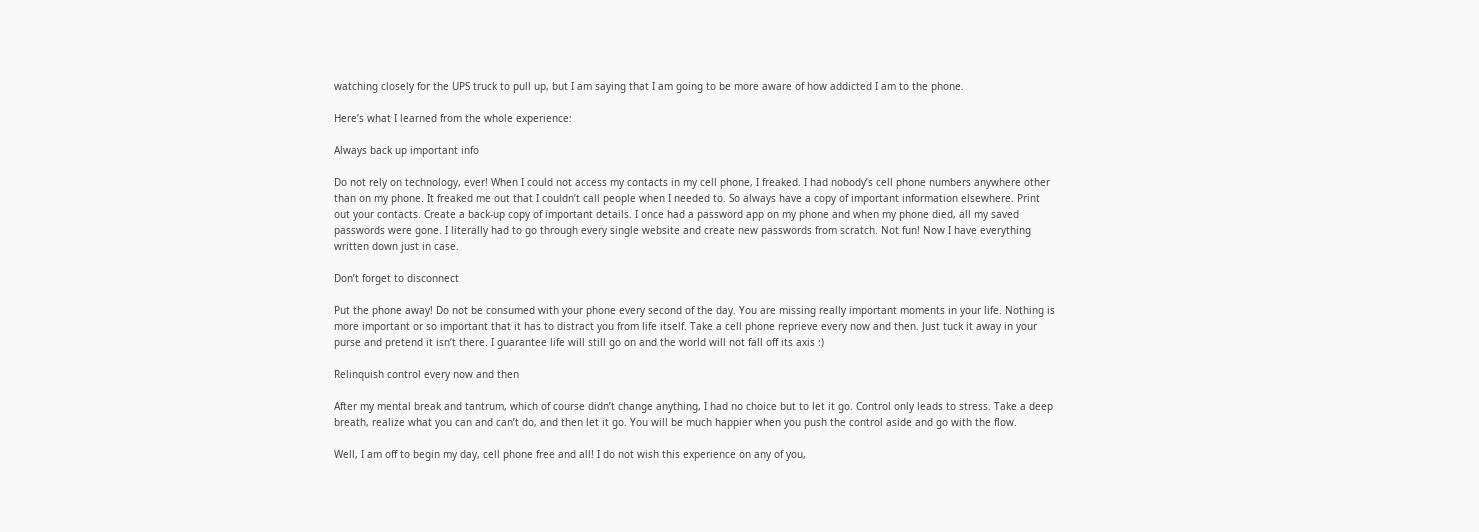watching closely for the UPS truck to pull up, but I am saying that I am going to be more aware of how addicted I am to the phone.

Here’s what I learned from the whole experience:

Always back up important info

Do not rely on technology, ever! When I could not access my contacts in my cell phone, I freaked. I had nobody’s cell phone numbers anywhere other than on my phone. It freaked me out that I couldn’t call people when I needed to. So always have a copy of important information elsewhere. Print out your contacts. Create a back-up copy of important details. I once had a password app on my phone and when my phone died, all my saved passwords were gone. I literally had to go through every single website and create new passwords from scratch. Not fun! Now I have everything written down just in case.

Don’t forget to disconnect

Put the phone away! Do not be consumed with your phone every second of the day. You are missing really important moments in your life. Nothing is more important or so important that it has to distract you from life itself. Take a cell phone reprieve every now and then. Just tuck it away in your purse and pretend it isn’t there. I guarantee life will still go on and the world will not fall off its axis :)

Relinquish control every now and then

After my mental break and tantrum, which of course didn’t change anything, I had no choice but to let it go. Control only leads to stress. Take a deep breath, realize what you can and can’t do, and then let it go. You will be much happier when you push the control aside and go with the flow.

Well, I am off to begin my day, cell phone free and all! I do not wish this experience on any of you,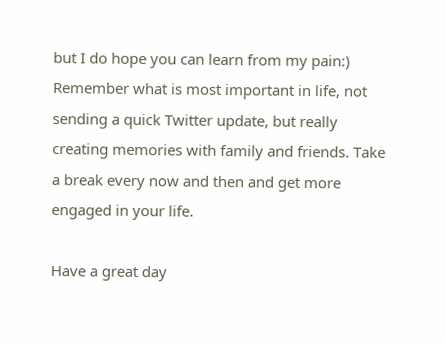but I do hope you can learn from my pain:) Remember what is most important in life, not sending a quick Twitter update, but really creating memories with family and friends. Take a break every now and then and get more engaged in your life.

Have a great day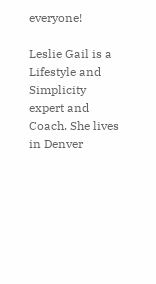everyone!

Leslie Gail is a Lifestyle and Simplicity expert and Coach. She lives in Denver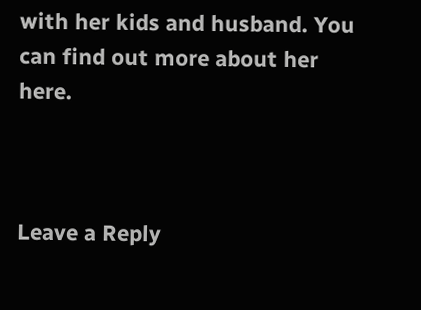with her kids and husband. You can find out more about her here.



Leave a Reply